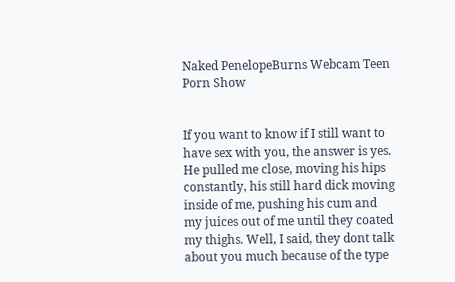Naked PenelopeBurns Webcam Teen Porn Show


If you want to know if I still want to have sex with you, the answer is yes. He pulled me close, moving his hips constantly, his still hard dick moving inside of me, pushing his cum and my juices out of me until they coated my thighs. Well, I said, they dont talk about you much because of the type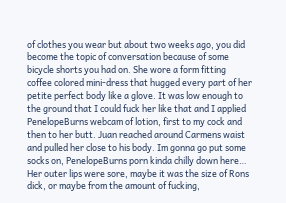of clothes you wear but about two weeks ago, you did become the topic of conversation because of some bicycle shorts you had on. She wore a form fitting coffee colored mini-dress that hugged every part of her petite perfect body like a glove. It was low enough to the ground that I could fuck her like that and I applied PenelopeBurns webcam of lotion, first to my cock and then to her butt. Juan reached around Carmens waist and pulled her close to his body. Im gonna go put some socks on, PenelopeBurns porn kinda chilly down here… Her outer lips were sore, maybe it was the size of Rons dick, or maybe from the amount of fucking,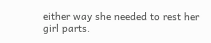either way she needed to rest her girl parts.